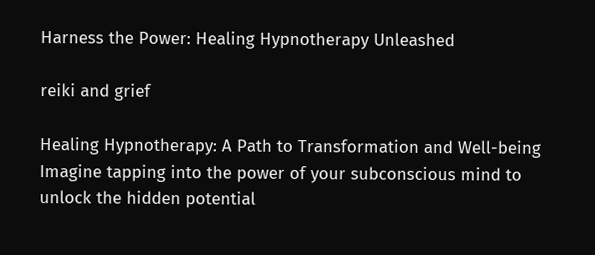Harness the Power: Healing Hypnotherapy Unleashed

reiki and grief

Healing Hypnotherapy: A Path to Transformation and Well-being Imagine tapping into the power of your subconscious mind to unlock the hidden potential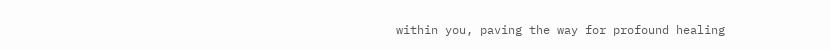within you, paving the way for profound healing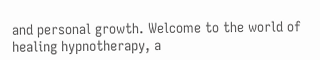and personal growth. Welcome to the world of healing hypnotherapy, a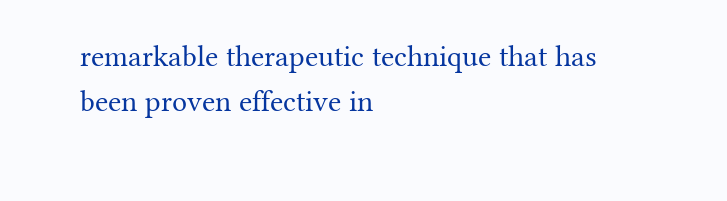remarkable therapeutic technique that has been proven effective in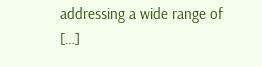addressing a wide range of […]